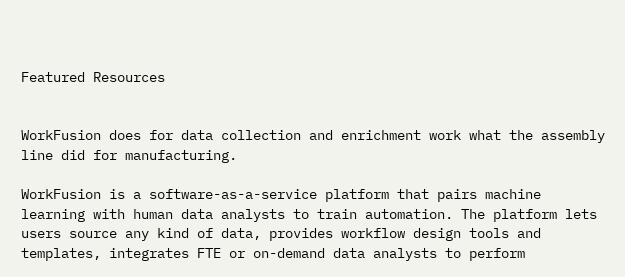Featured Resources


WorkFusion does for data collection and enrichment work what the assembly line did for manufacturing.

WorkFusion is a software-as-a-service platform that pairs machine learning with human data analysts to train automation. The platform lets users source any kind of data, provides workflow design tools and templates, integrates FTE or on-demand data analysts to perform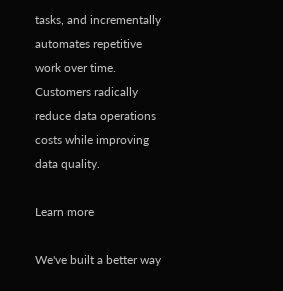tasks, and incrementally automates repetitive work over time. Customers radically reduce data operations costs while improving data quality.

Learn more

We've built a better way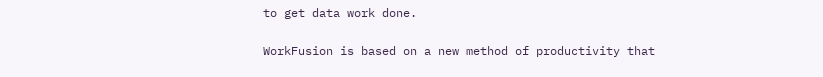to get data work done.

WorkFusion is based on a new method of productivity that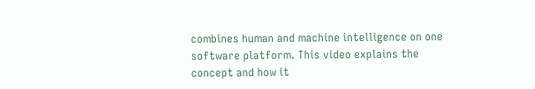combines human and machine intelligence on one software platform. This video explains the concept and how it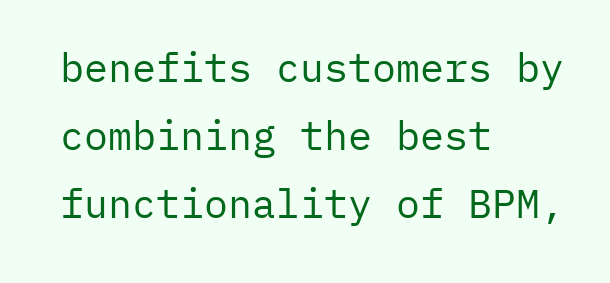benefits customers by combining the best functionality of BPM,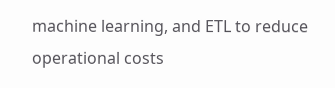machine learning, and ETL to reduce operational costs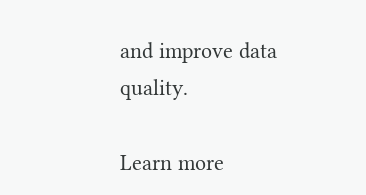and improve data quality.

Learn more